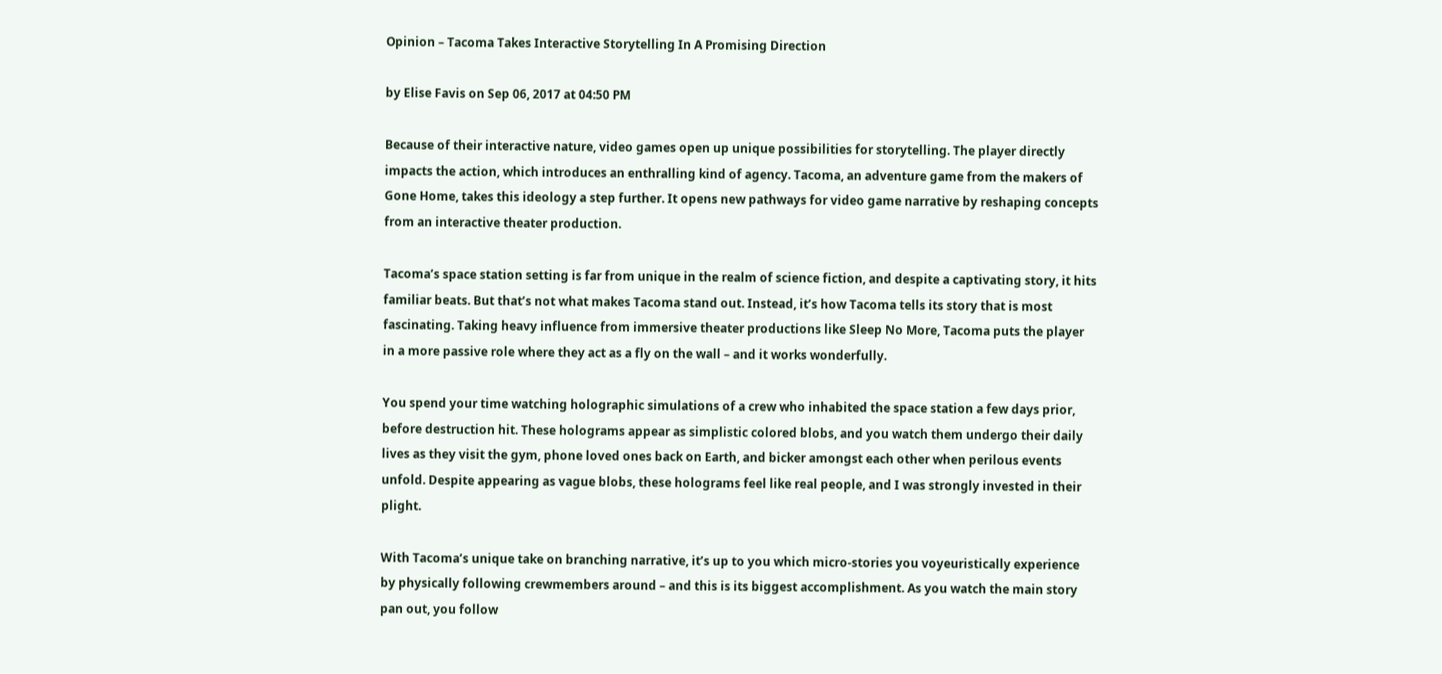Opinion – Tacoma Takes Interactive Storytelling In A Promising Direction

by Elise Favis on Sep 06, 2017 at 04:50 PM

Because of their interactive nature, video games open up unique possibilities for storytelling. The player directly impacts the action, which introduces an enthralling kind of agency. Tacoma, an adventure game from the makers of Gone Home, takes this ideology a step further. It opens new pathways for video game narrative by reshaping concepts from an interactive theater production.

Tacoma’s space station setting is far from unique in the realm of science fiction, and despite a captivating story, it hits familiar beats. But that’s not what makes Tacoma stand out. Instead, it’s how Tacoma tells its story that is most fascinating. Taking heavy influence from immersive theater productions like Sleep No More, Tacoma puts the player in a more passive role where they act as a fly on the wall – and it works wonderfully.

You spend your time watching holographic simulations of a crew who inhabited the space station a few days prior, before destruction hit. These holograms appear as simplistic colored blobs, and you watch them undergo their daily lives as they visit the gym, phone loved ones back on Earth, and bicker amongst each other when perilous events unfold. Despite appearing as vague blobs, these holograms feel like real people, and I was strongly invested in their plight.

With Tacoma’s unique take on branching narrative, it’s up to you which micro-stories you voyeuristically experience by physically following crewmembers around – and this is its biggest accomplishment. As you watch the main story pan out, you follow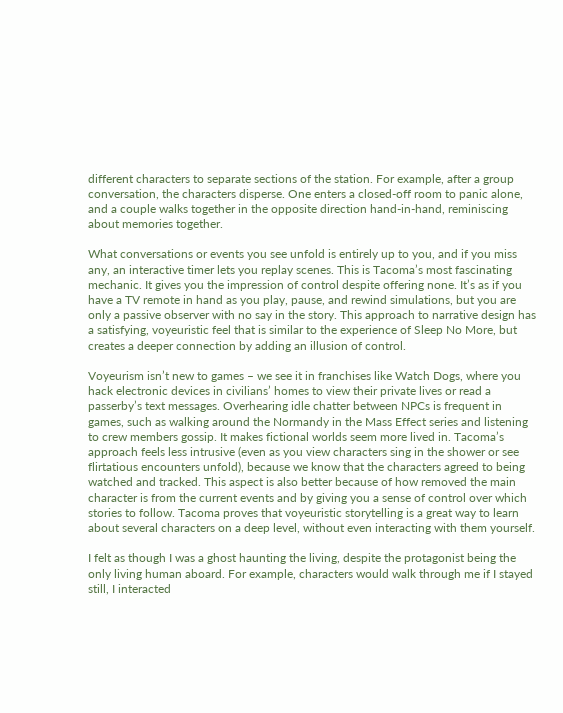different characters to separate sections of the station. For example, after a group conversation, the characters disperse. One enters a closed-off room to panic alone, and a couple walks together in the opposite direction hand-in-hand, reminiscing about memories together.

What conversations or events you see unfold is entirely up to you, and if you miss any, an interactive timer lets you replay scenes. This is Tacoma’s most fascinating mechanic. It gives you the impression of control despite offering none. It’s as if you have a TV remote in hand as you play, pause, and rewind simulations, but you are only a passive observer with no say in the story. This approach to narrative design has a satisfying, voyeuristic feel that is similar to the experience of Sleep No More, but creates a deeper connection by adding an illusion of control.

Voyeurism isn’t new to games – we see it in franchises like Watch Dogs, where you hack electronic devices in civilians’ homes to view their private lives or read a passerby’s text messages. Overhearing idle chatter between NPCs is frequent in games, such as walking around the Normandy in the Mass Effect series and listening to crew members gossip. It makes fictional worlds seem more lived in. Tacoma’s approach feels less intrusive (even as you view characters sing in the shower or see flirtatious encounters unfold), because we know that the characters agreed to being watched and tracked. This aspect is also better because of how removed the main character is from the current events and by giving you a sense of control over which stories to follow. Tacoma proves that voyeuristic storytelling is a great way to learn about several characters on a deep level, without even interacting with them yourself.

I felt as though I was a ghost haunting the living, despite the protagonist being the only living human aboard. For example, characters would walk through me if I stayed still, I interacted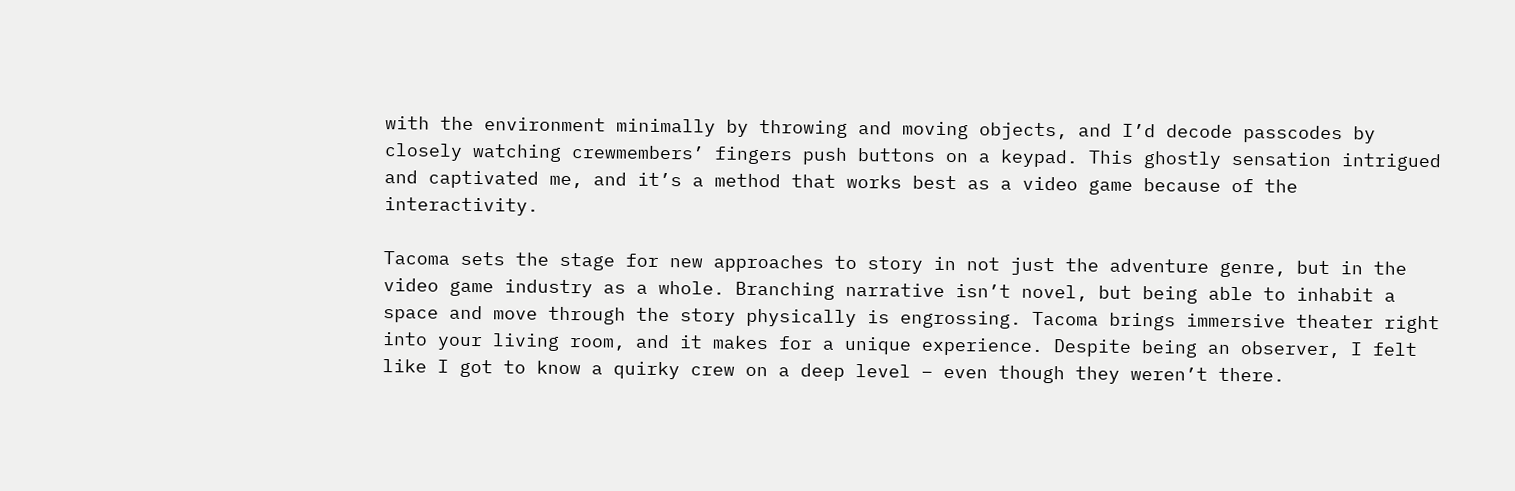with the environment minimally by throwing and moving objects, and I’d decode passcodes by closely watching crewmembers’ fingers push buttons on a keypad. This ghostly sensation intrigued and captivated me, and it’s a method that works best as a video game because of the interactivity.

Tacoma sets the stage for new approaches to story in not just the adventure genre, but in the video game industry as a whole. Branching narrative isn’t novel, but being able to inhabit a space and move through the story physically is engrossing. Tacoma brings immersive theater right into your living room, and it makes for a unique experience. Despite being an observer, I felt like I got to know a quirky crew on a deep level – even though they weren’t there.